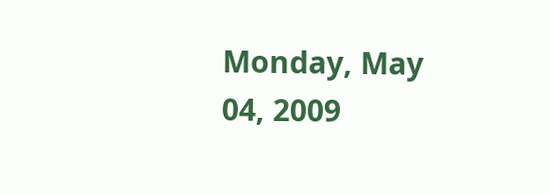Monday, May 04, 2009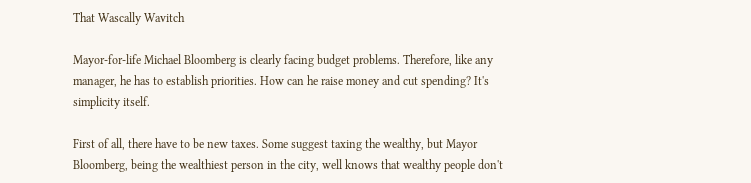That Wascally Wavitch

Mayor-for-life Michael Bloomberg is clearly facing budget problems. Therefore, like any manager, he has to establish priorities. How can he raise money and cut spending? It's simplicity itself.

First of all, there have to be new taxes. Some suggest taxing the wealthy, but Mayor Bloomberg, being the wealthiest person in the city, well knows that wealthy people don't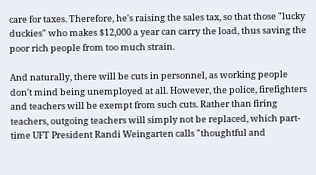care for taxes. Therefore, he's raising the sales tax, so that those "lucky duckies" who makes $12,000 a year can carry the load, thus saving the poor rich people from too much strain.

And naturally, there will be cuts in personnel, as working people don't mind being unemployed at all. However, the police, firefighters and teachers will be exempt from such cuts. Rather than firing teachers, outgoing teachers will simply not be replaced, which part-time UFT President Randi Weingarten calls "thoughtful and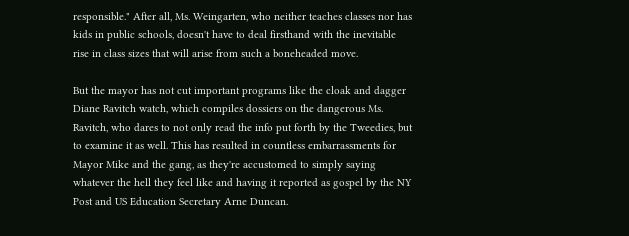responsible." After all, Ms. Weingarten, who neither teaches classes nor has kids in public schools, doesn't have to deal firsthand with the inevitable rise in class sizes that will arise from such a boneheaded move.

But the mayor has not cut important programs like the cloak and dagger Diane Ravitch watch, which compiles dossiers on the dangerous Ms. Ravitch, who dares to not only read the info put forth by the Tweedies, but to examine it as well. This has resulted in countless embarrassments for Mayor Mike and the gang, as they're accustomed to simply saying whatever the hell they feel like and having it reported as gospel by the NY Post and US Education Secretary Arne Duncan.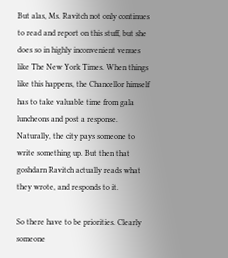But alas, Ms. Ravitch not only continues to read and report on this stuff, but she does so in highly inconvenient venues like The New York Times. When things like this happens, the Chancellor himself has to take valuable time from gala luncheons and post a response. Naturally, the city pays someone to write something up. But then that goshdarn Ravitch actually reads what they wrote, and responds to it.

So there have to be priorities. Clearly someone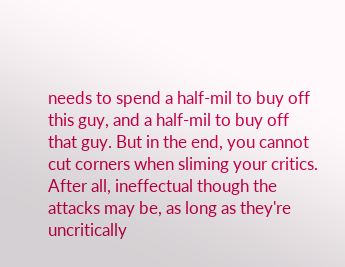needs to spend a half-mil to buy off this guy, and a half-mil to buy off that guy. But in the end, you cannot cut corners when sliming your critics. After all, ineffectual though the attacks may be, as long as they're uncritically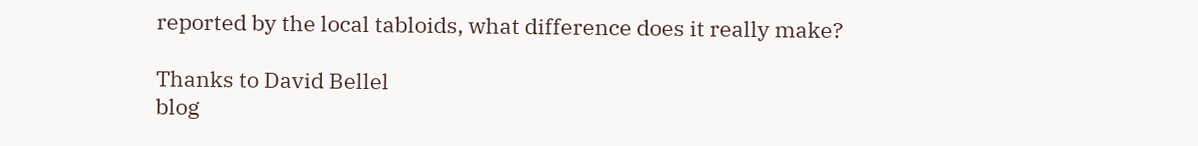reported by the local tabloids, what difference does it really make?

Thanks to David Bellel
blog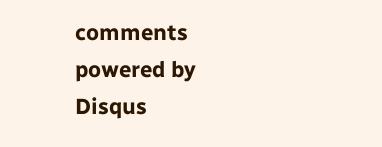comments powered by Disqus